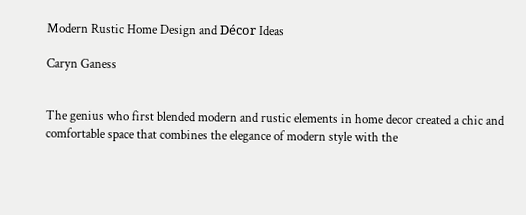Modern Rustic Home Design and Décor Ideas

Caryn Ganess


The genius who first blended modern and rustic elements in home decor created a chic and comfortable space that combines the elegance of modern style with the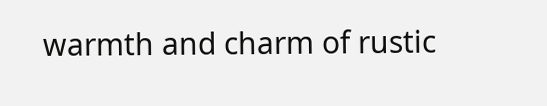warmth and charm of rustic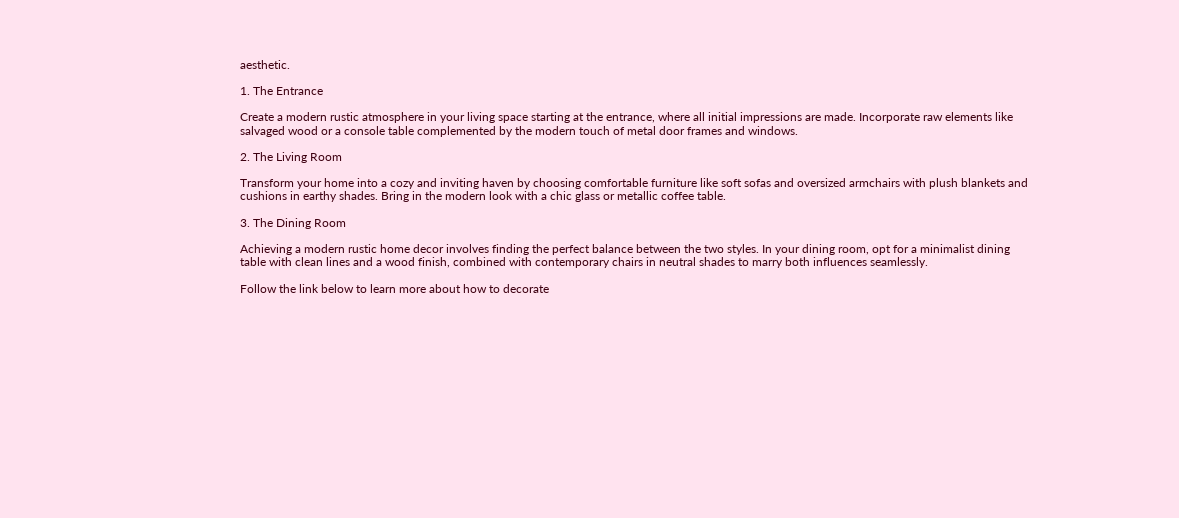aesthetic.

1. The Entrance

Create a modern rustic atmosphere in your living space starting at the entrance, where all initial impressions are made. Incorporate raw elements like salvaged wood or a console table complemented by the modern touch of metal door frames and windows.

2. The Living Room

Transform your home into a cozy and inviting haven by choosing comfortable furniture like soft sofas and oversized armchairs with plush blankets and cushions in earthy shades. Bring in the modern look with a chic glass or metallic coffee table.

3. The Dining Room

Achieving a modern rustic home decor involves finding the perfect balance between the two styles. In your dining room, opt for a minimalist dining table with clean lines and a wood finish, combined with contemporary chairs in neutral shades to marry both influences seamlessly.

Follow the link below to learn more about how to decorate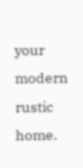your modern rustic home.